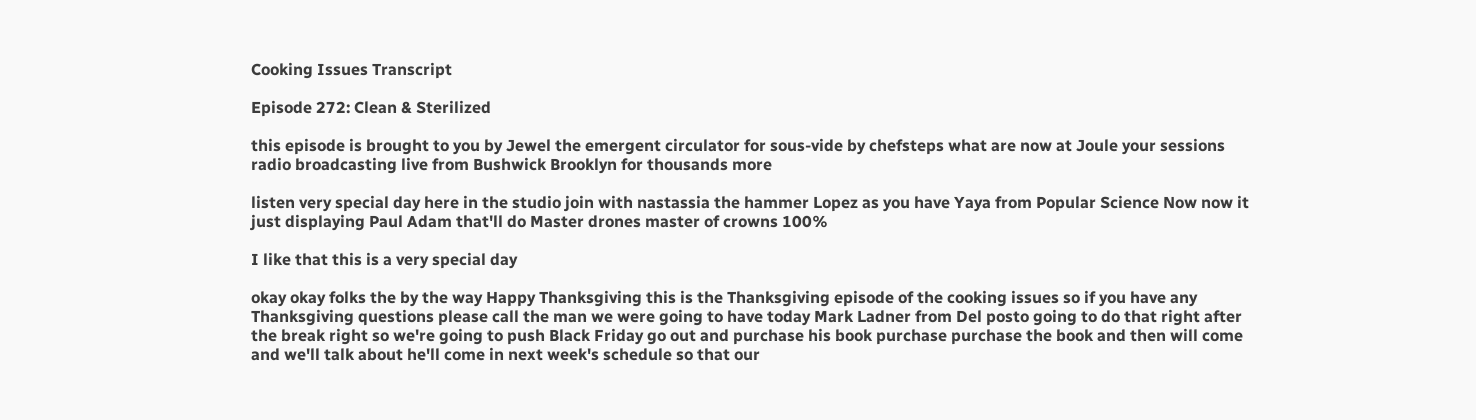Cooking Issues Transcript

Episode 272: Clean & Sterilized

this episode is brought to you by Jewel the emergent circulator for sous-vide by chefsteps what are now at Joule your sessions radio broadcasting live from Bushwick Brooklyn for thousands more

listen very special day here in the studio join with nastassia the hammer Lopez as you have Yaya from Popular Science Now now it just displaying Paul Adam that'll do Master drones master of crowns 100%

I like that this is a very special day

okay okay folks the by the way Happy Thanksgiving this is the Thanksgiving episode of the cooking issues so if you have any Thanksgiving questions please call the man we were going to have today Mark Ladner from Del posto going to do that right after the break right so we're going to push Black Friday go out and purchase his book purchase purchase the book and then will come and we'll talk about he'll come in next week's schedule so that our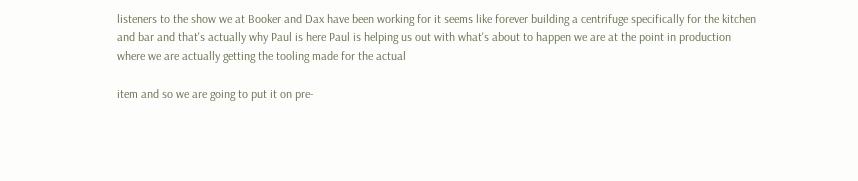listeners to the show we at Booker and Dax have been working for it seems like forever building a centrifuge specifically for the kitchen and bar and that's actually why Paul is here Paul is helping us out with what's about to happen we are at the point in production where we are actually getting the tooling made for the actual

item and so we are going to put it on pre-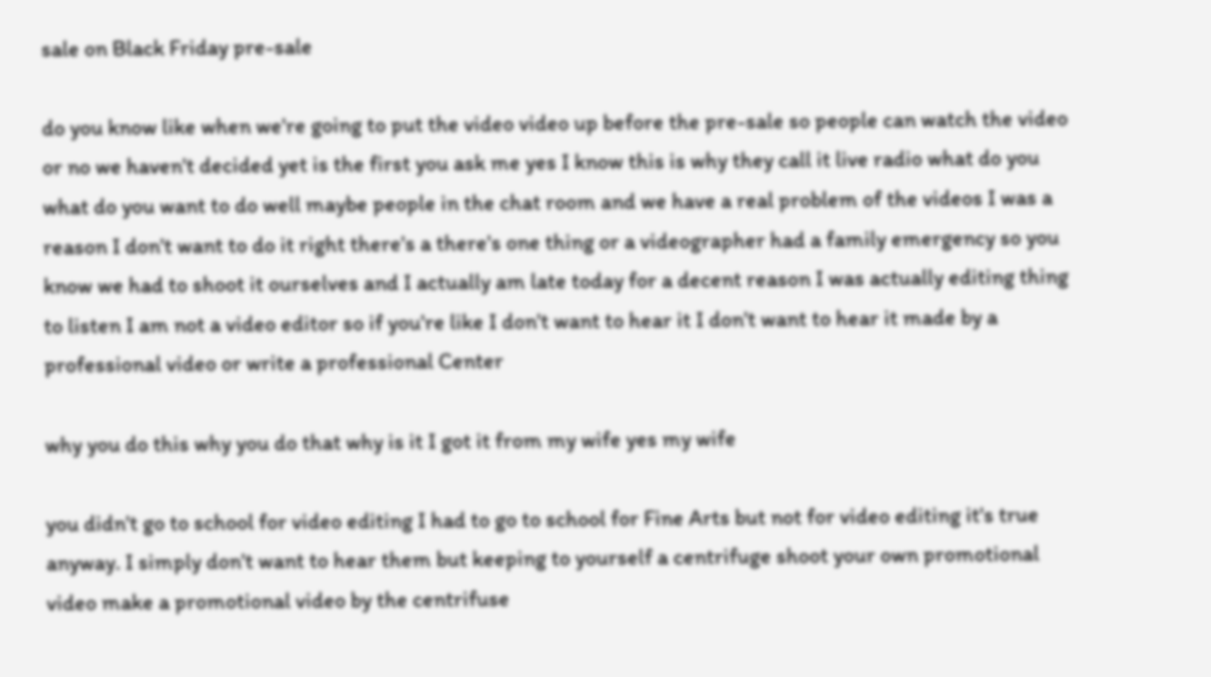sale on Black Friday pre-sale

do you know like when we're going to put the video video up before the pre-sale so people can watch the video or no we haven't decided yet is the first you ask me yes I know this is why they call it live radio what do you what do you want to do well maybe people in the chat room and we have a real problem of the videos I was a reason I don't want to do it right there's a there's one thing or a videographer had a family emergency so you know we had to shoot it ourselves and I actually am late today for a decent reason I was actually editing thing to listen I am not a video editor so if you're like I don't want to hear it I don't want to hear it made by a professional video or write a professional Center

why you do this why you do that why is it I got it from my wife yes my wife

you didn't go to school for video editing I had to go to school for Fine Arts but not for video editing it's true anyway. I simply don't want to hear them but keeping to yourself a centrifuge shoot your own promotional video make a promotional video by the centrifuse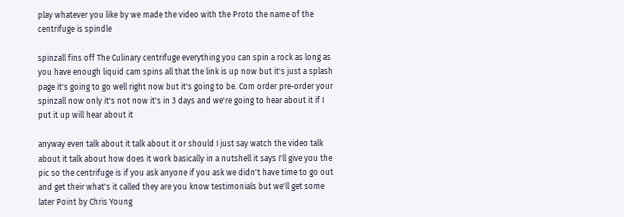play whatever you like by we made the video with the Proto the name of the centrifuge is spindle

spinzall fins off The Culinary centrifuge everything you can spin a rock as long as you have enough liquid cam spins all that the link is up now but it's just a splash page it's going to go well right now but it's going to be. Com order pre-order your spinzall now only it's not now it's in 3 days and we're going to hear about it if I put it up will hear about it

anyway even talk about it talk about it or should I just say watch the video talk about it talk about how does it work basically in a nutshell it says I'll give you the pic so the centrifuge is if you ask anyone if you ask we didn't have time to go out and get their what's it called they are you know testimonials but we'll get some later Point by Chris Young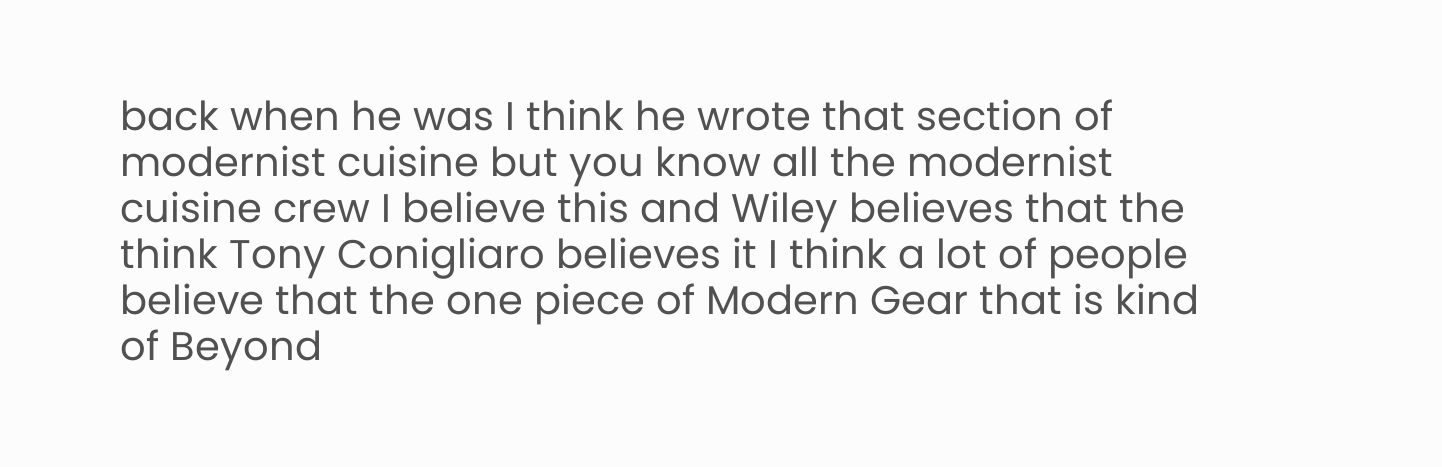back when he was I think he wrote that section of modernist cuisine but you know all the modernist cuisine crew I believe this and Wiley believes that the think Tony Conigliaro believes it I think a lot of people believe that the one piece of Modern Gear that is kind of Beyond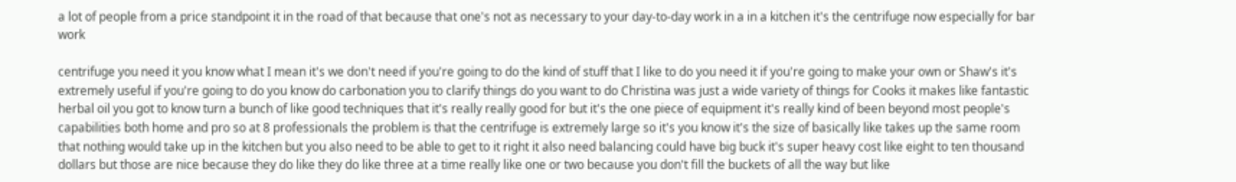a lot of people from a price standpoint it in the road of that because that one's not as necessary to your day-to-day work in a in a kitchen it's the centrifuge now especially for bar work

centrifuge you need it you know what I mean it's we don't need if you're going to do the kind of stuff that I like to do you need it if you're going to make your own or Shaw's it's extremely useful if you're going to do you know do carbonation you to clarify things do you want to do Christina was just a wide variety of things for Cooks it makes like fantastic herbal oil you got to know turn a bunch of like good techniques that it's really really good for but it's the one piece of equipment it's really kind of been beyond most people's capabilities both home and pro so at 8 professionals the problem is that the centrifuge is extremely large so it's you know it's the size of basically like takes up the same room that nothing would take up in the kitchen but you also need to be able to get to it right it also need balancing could have big buck it's super heavy cost like eight to ten thousand dollars but those are nice because they do like they do like three at a time really like one or two because you don't fill the buckets of all the way but like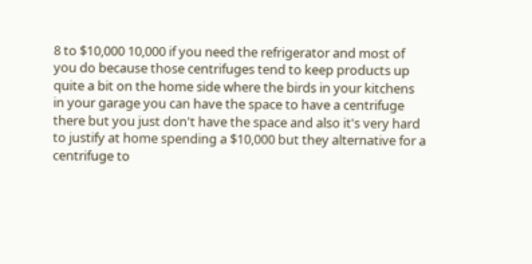8 to $10,000 10,000 if you need the refrigerator and most of you do because those centrifuges tend to keep products up quite a bit on the home side where the birds in your kitchens in your garage you can have the space to have a centrifuge there but you just don't have the space and also it's very hard to justify at home spending a $10,000 but they alternative for a centrifuge to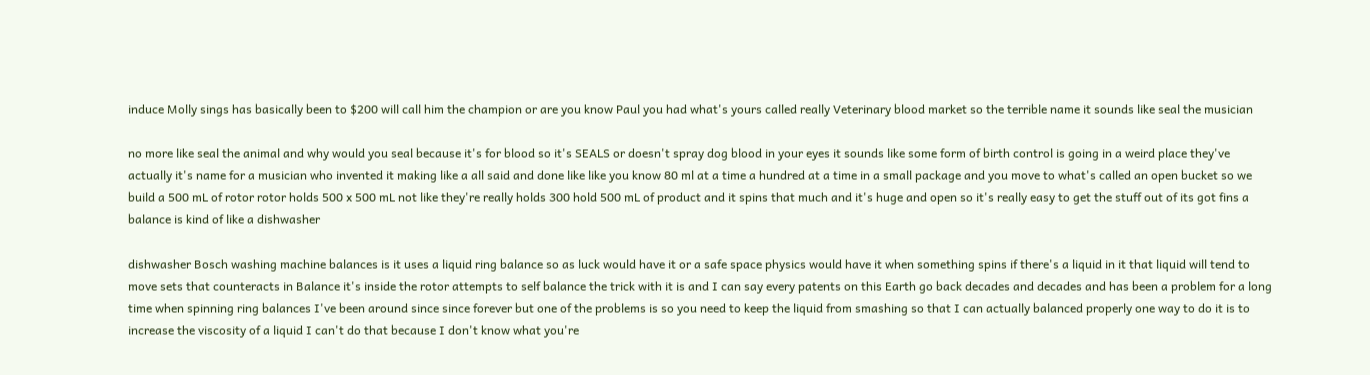induce Molly sings has basically been to $200 will call him the champion or are you know Paul you had what's yours called really Veterinary blood market so the terrible name it sounds like seal the musician

no more like seal the animal and why would you seal because it's for blood so it's SEALS or doesn't spray dog blood in your eyes it sounds like some form of birth control is going in a weird place they've actually it's name for a musician who invented it making like a all said and done like like you know 80 ml at a time a hundred at a time in a small package and you move to what's called an open bucket so we build a 500 mL of rotor rotor holds 500 x 500 mL not like they're really holds 300 hold 500 mL of product and it spins that much and it's huge and open so it's really easy to get the stuff out of its got fins a balance is kind of like a dishwasher

dishwasher Bosch washing machine balances is it uses a liquid ring balance so as luck would have it or a safe space physics would have it when something spins if there's a liquid in it that liquid will tend to move sets that counteracts in Balance it's inside the rotor attempts to self balance the trick with it is and I can say every patents on this Earth go back decades and decades and has been a problem for a long time when spinning ring balances I've been around since since forever but one of the problems is so you need to keep the liquid from smashing so that I can actually balanced properly one way to do it is to increase the viscosity of a liquid I can't do that because I don't know what you're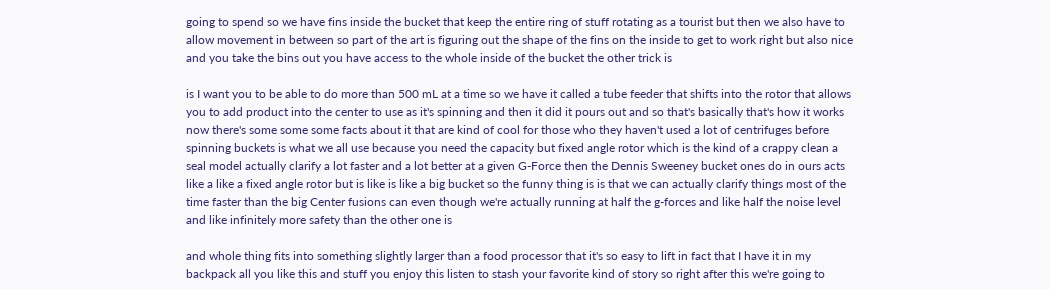going to spend so we have fins inside the bucket that keep the entire ring of stuff rotating as a tourist but then we also have to allow movement in between so part of the art is figuring out the shape of the fins on the inside to get to work right but also nice and you take the bins out you have access to the whole inside of the bucket the other trick is

is I want you to be able to do more than 500 mL at a time so we have it called a tube feeder that shifts into the rotor that allows you to add product into the center to use as it's spinning and then it did it pours out and so that's basically that's how it works now there's some some some facts about it that are kind of cool for those who they haven't used a lot of centrifuges before spinning buckets is what we all use because you need the capacity but fixed angle rotor which is the kind of a crappy clean a seal model actually clarify a lot faster and a lot better at a given G-Force then the Dennis Sweeney bucket ones do in ours acts like a like a fixed angle rotor but is like is like a big bucket so the funny thing is is that we can actually clarify things most of the time faster than the big Center fusions can even though we're actually running at half the g-forces and like half the noise level and like infinitely more safety than the other one is

and whole thing fits into something slightly larger than a food processor that it's so easy to lift in fact that I have it in my backpack all you like this and stuff you enjoy this listen to stash your favorite kind of story so right after this we're going to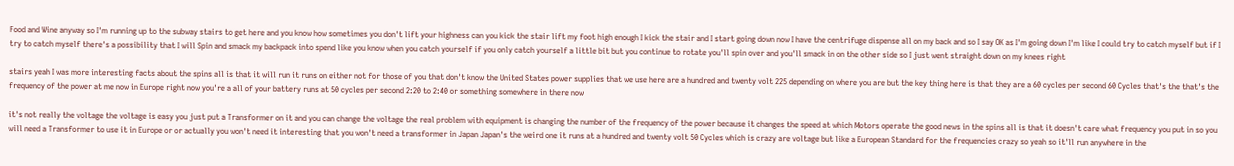Food and Wine anyway so I'm running up to the subway stairs to get here and you know how sometimes you don't lift your highness can you kick the stair lift my foot high enough I kick the stair and I start going down now I have the centrifuge dispense all on my back and so I say OK as I'm going down I'm like I could try to catch myself but if I try to catch myself there's a possibility that I will Spin and smack my backpack into spend like you know when you catch yourself if you only catch yourself a little bit but you continue to rotate you'll spin over and you'll smack in on the other side so I just went straight down on my knees right

stairs yeah I was more interesting facts about the spins all is that it will run it runs on either not for those of you that don't know the United States power supplies that we use here are a hundred and twenty volt 225 depending on where you are but the key thing here is that they are a 60 cycles per second 60 Cycles that's the that's the frequency of the power at me now in Europe right now you're a all of your battery runs at 50 cycles per second 2:20 to 2:40 or something somewhere in there now

it's not really the voltage the voltage is easy you just put a Transformer on it and you can change the voltage the real problem with equipment is changing the number of the frequency of the power because it changes the speed at which Motors operate the good news in the spins all is that it doesn't care what frequency you put in so you will need a Transformer to use it in Europe or or actually you won't need it interesting that you won't need a transformer in Japan Japan's the weird one it runs at a hundred and twenty volt 50 Cycles which is crazy are voltage but like a European Standard for the frequencies crazy so yeah so it'll run anywhere in the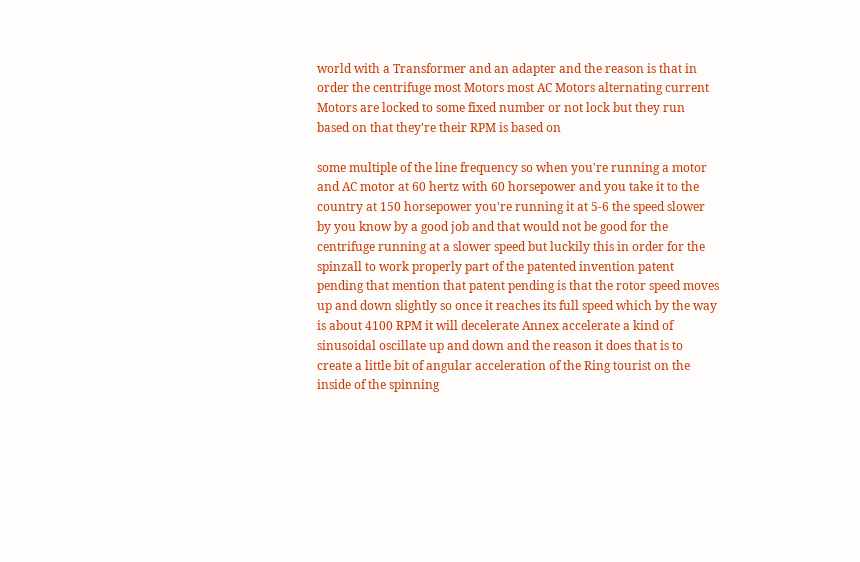world with a Transformer and an adapter and the reason is that in order the centrifuge most Motors most AC Motors alternating current Motors are locked to some fixed number or not lock but they run based on that they're their RPM is based on

some multiple of the line frequency so when you're running a motor and AC motor at 60 hertz with 60 horsepower and you take it to the country at 150 horsepower you're running it at 5-6 the speed slower by you know by a good job and that would not be good for the centrifuge running at a slower speed but luckily this in order for the spinzall to work properly part of the patented invention patent pending that mention that patent pending is that the rotor speed moves up and down slightly so once it reaches its full speed which by the way is about 4100 RPM it will decelerate Annex accelerate a kind of sinusoidal oscillate up and down and the reason it does that is to create a little bit of angular acceleration of the Ring tourist on the inside of the spinning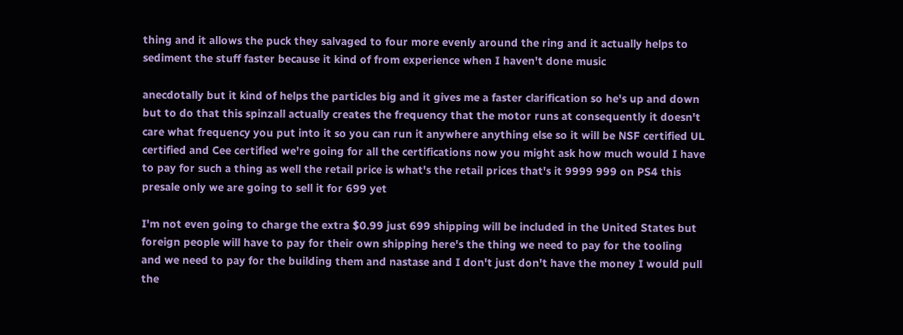thing and it allows the puck they salvaged to four more evenly around the ring and it actually helps to sediment the stuff faster because it kind of from experience when I haven't done music

anecdotally but it kind of helps the particles big and it gives me a faster clarification so he's up and down but to do that this spinzall actually creates the frequency that the motor runs at consequently it doesn't care what frequency you put into it so you can run it anywhere anything else so it will be NSF certified UL certified and Cee certified we're going for all the certifications now you might ask how much would I have to pay for such a thing as well the retail price is what's the retail prices that's it 9999 999 on PS4 this presale only we are going to sell it for 699 yet

I'm not even going to charge the extra $0.99 just 699 shipping will be included in the United States but foreign people will have to pay for their own shipping here's the thing we need to pay for the tooling and we need to pay for the building them and nastase and I don't just don't have the money I would pull the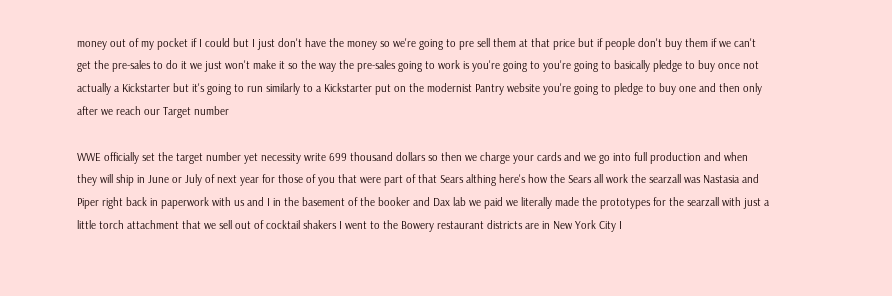money out of my pocket if I could but I just don't have the money so we're going to pre sell them at that price but if people don't buy them if we can't get the pre-sales to do it we just won't make it so the way the pre-sales going to work is you're going to you're going to basically pledge to buy once not actually a Kickstarter but it's going to run similarly to a Kickstarter put on the modernist Pantry website you're going to pledge to buy one and then only after we reach our Target number

WWE officially set the target number yet necessity write 699 thousand dollars so then we charge your cards and we go into full production and when they will ship in June or July of next year for those of you that were part of that Sears althing here's how the Sears all work the searzall was Nastasia and Piper right back in paperwork with us and I in the basement of the booker and Dax lab we paid we literally made the prototypes for the searzall with just a little torch attachment that we sell out of cocktail shakers I went to the Bowery restaurant districts are in New York City I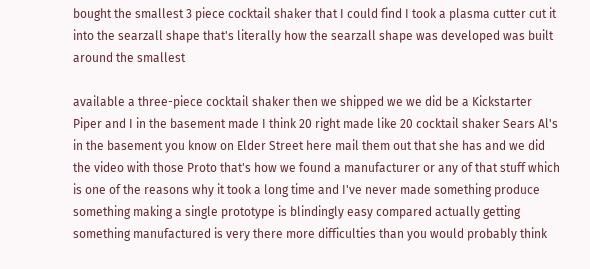bought the smallest 3 piece cocktail shaker that I could find I took a plasma cutter cut it into the searzall shape that's literally how the searzall shape was developed was built around the smallest

available a three-piece cocktail shaker then we shipped we we did be a Kickstarter Piper and I in the basement made I think 20 right made like 20 cocktail shaker Sears Al's in the basement you know on Elder Street here mail them out that she has and we did the video with those Proto that's how we found a manufacturer or any of that stuff which is one of the reasons why it took a long time and I've never made something produce something making a single prototype is blindingly easy compared actually getting something manufactured is very there more difficulties than you would probably think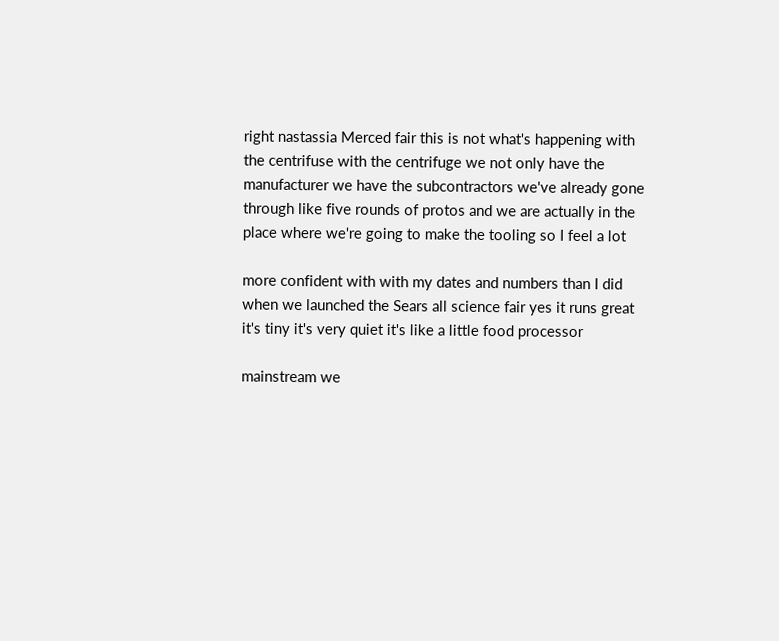right nastassia Merced fair this is not what's happening with the centrifuse with the centrifuge we not only have the manufacturer we have the subcontractors we've already gone through like five rounds of protos and we are actually in the place where we're going to make the tooling so I feel a lot

more confident with with my dates and numbers than I did when we launched the Sears all science fair yes it runs great it's tiny it's very quiet it's like a little food processor

mainstream we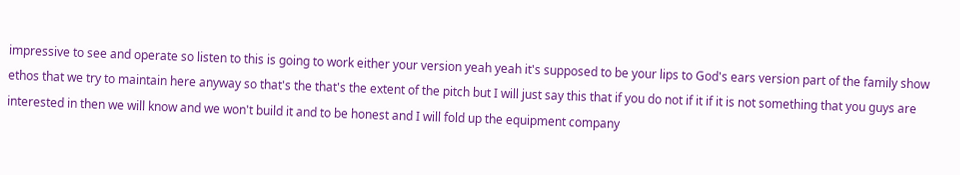impressive to see and operate so listen to this is going to work either your version yeah yeah it's supposed to be your lips to God's ears version part of the family show ethos that we try to maintain here anyway so that's the that's the extent of the pitch but I will just say this that if you do not if it if it is not something that you guys are interested in then we will know and we won't build it and to be honest and I will fold up the equipment company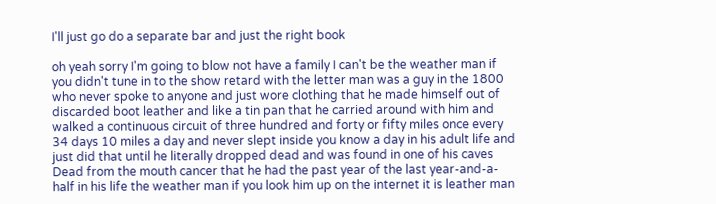I'll just go do a separate bar and just the right book

oh yeah sorry I'm going to blow not have a family I can't be the weather man if you didn't tune in to the show retard with the letter man was a guy in the 1800 who never spoke to anyone and just wore clothing that he made himself out of discarded boot leather and like a tin pan that he carried around with him and walked a continuous circuit of three hundred and forty or fifty miles once every 34 days 10 miles a day and never slept inside you know a day in his adult life and just did that until he literally dropped dead and was found in one of his caves Dead from the mouth cancer that he had the past year of the last year-and-a-half in his life the weather man if you look him up on the internet it is leather man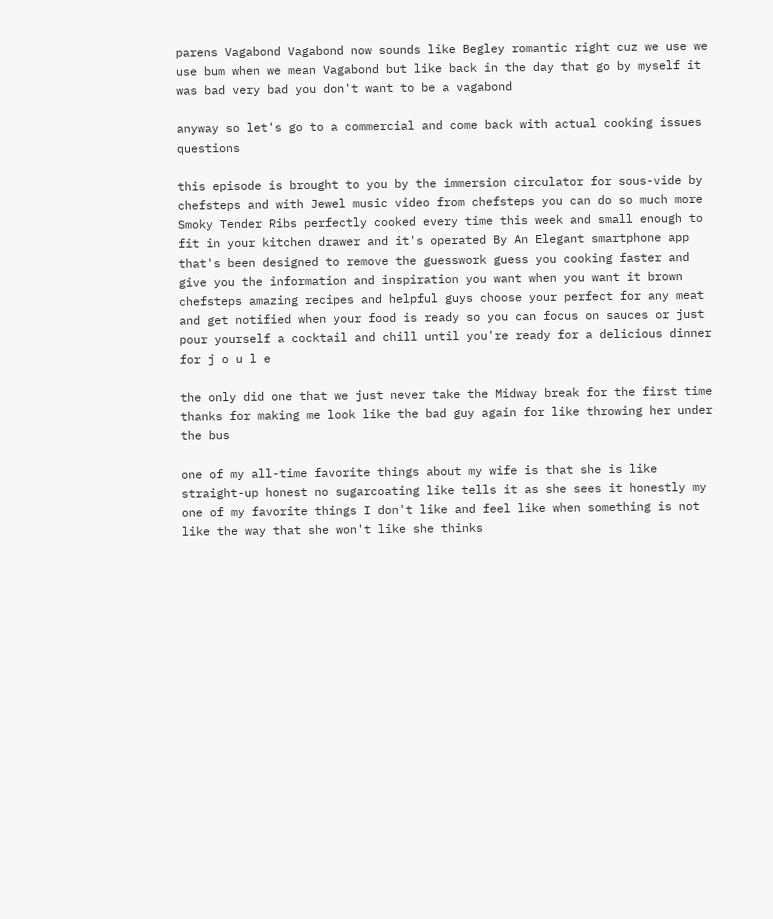parens Vagabond Vagabond now sounds like Begley romantic right cuz we use we use bum when we mean Vagabond but like back in the day that go by myself it was bad very bad you don't want to be a vagabond

anyway so let's go to a commercial and come back with actual cooking issues questions

this episode is brought to you by the immersion circulator for sous-vide by chefsteps and with Jewel music video from chefsteps you can do so much more Smoky Tender Ribs perfectly cooked every time this week and small enough to fit in your kitchen drawer and it's operated By An Elegant smartphone app that's been designed to remove the guesswork guess you cooking faster and give you the information and inspiration you want when you want it brown chefsteps amazing recipes and helpful guys choose your perfect for any meat and get notified when your food is ready so you can focus on sauces or just pour yourself a cocktail and chill until you're ready for a delicious dinner for j o u l e

the only did one that we just never take the Midway break for the first time thanks for making me look like the bad guy again for like throwing her under the bus

one of my all-time favorite things about my wife is that she is like straight-up honest no sugarcoating like tells it as she sees it honestly my one of my favorite things I don't like and feel like when something is not like the way that she won't like she thinks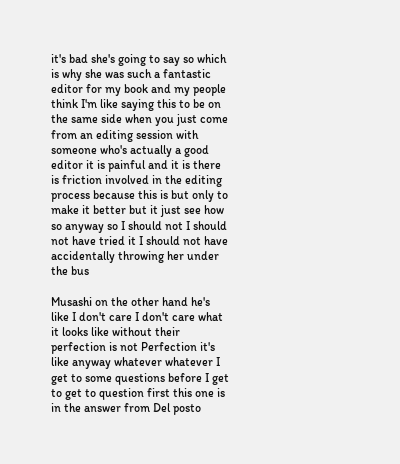it's bad she's going to say so which is why she was such a fantastic editor for my book and my people think I'm like saying this to be on the same side when you just come from an editing session with someone who's actually a good editor it is painful and it is there is friction involved in the editing process because this is but only to make it better but it just see how so anyway so I should not I should not have tried it I should not have accidentally throwing her under the bus

Musashi on the other hand he's like I don't care I don't care what it looks like without their perfection is not Perfection it's like anyway whatever whatever I get to some questions before I get to get to question first this one is in the answer from Del posto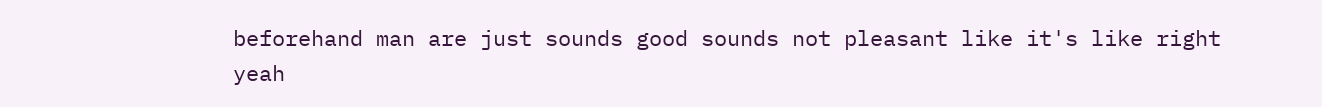beforehand man are just sounds good sounds not pleasant like it's like right yeah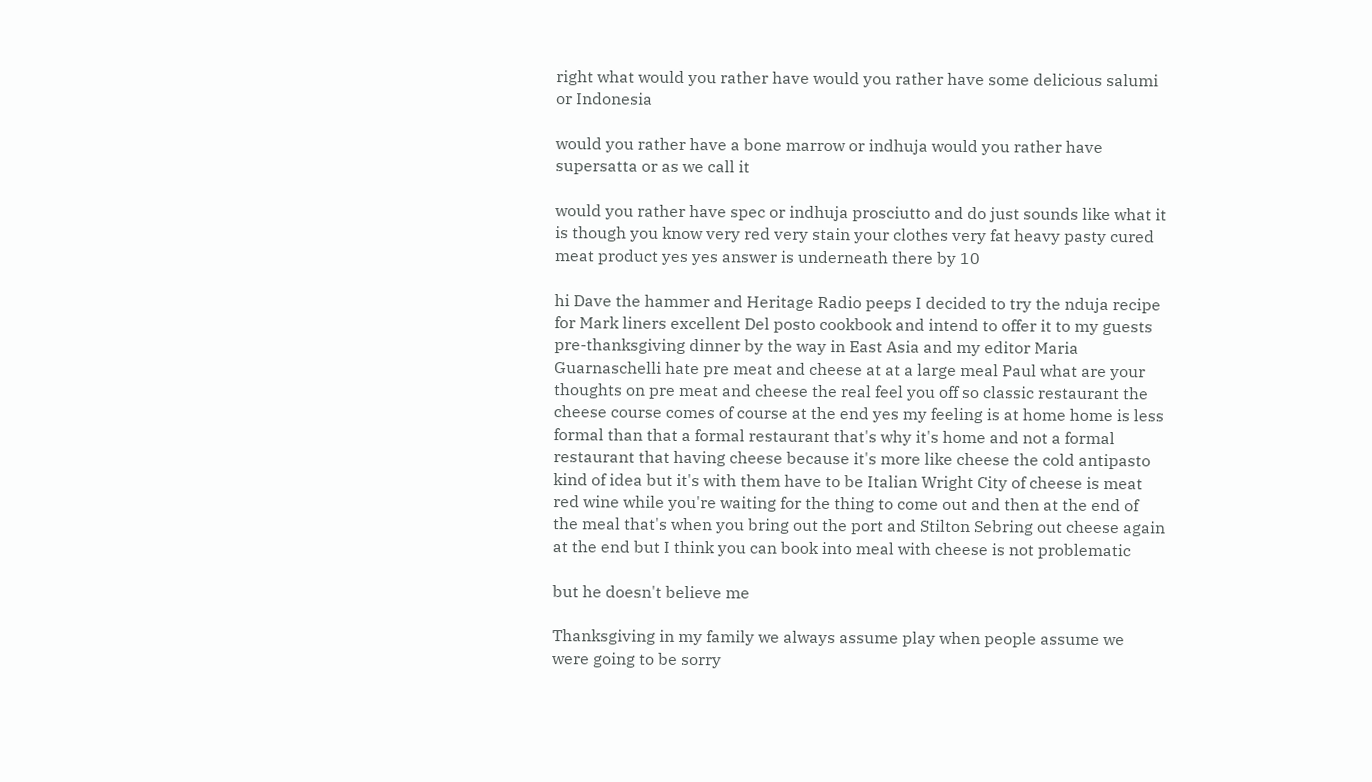right what would you rather have would you rather have some delicious salumi or Indonesia

would you rather have a bone marrow or indhuja would you rather have supersatta or as we call it

would you rather have spec or indhuja prosciutto and do just sounds like what it is though you know very red very stain your clothes very fat heavy pasty cured meat product yes yes answer is underneath there by 10

hi Dave the hammer and Heritage Radio peeps I decided to try the nduja recipe for Mark liners excellent Del posto cookbook and intend to offer it to my guests pre-thanksgiving dinner by the way in East Asia and my editor Maria Guarnaschelli hate pre meat and cheese at at a large meal Paul what are your thoughts on pre meat and cheese the real feel you off so classic restaurant the cheese course comes of course at the end yes my feeling is at home home is less formal than that a formal restaurant that's why it's home and not a formal restaurant that having cheese because it's more like cheese the cold antipasto kind of idea but it's with them have to be Italian Wright City of cheese is meat red wine while you're waiting for the thing to come out and then at the end of the meal that's when you bring out the port and Stilton Sebring out cheese again at the end but I think you can book into meal with cheese is not problematic

but he doesn't believe me

Thanksgiving in my family we always assume play when people assume we were going to be sorry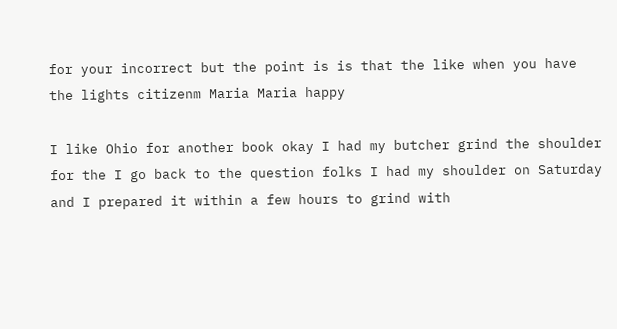for your incorrect but the point is is that the like when you have the lights citizenm Maria Maria happy

I like Ohio for another book okay I had my butcher grind the shoulder for the I go back to the question folks I had my shoulder on Saturday and I prepared it within a few hours to grind with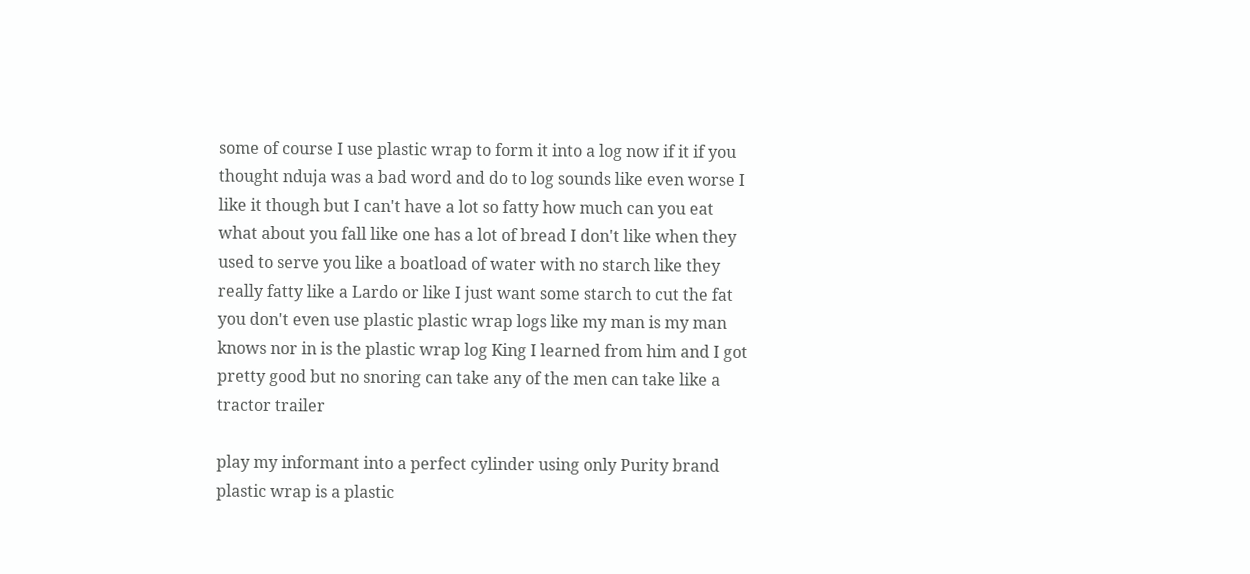some of course I use plastic wrap to form it into a log now if it if you thought nduja was a bad word and do to log sounds like even worse I like it though but I can't have a lot so fatty how much can you eat what about you fall like one has a lot of bread I don't like when they used to serve you like a boatload of water with no starch like they really fatty like a Lardo or like I just want some starch to cut the fat you don't even use plastic plastic wrap logs like my man is my man knows nor in is the plastic wrap log King I learned from him and I got pretty good but no snoring can take any of the men can take like a tractor trailer

play my informant into a perfect cylinder using only Purity brand plastic wrap is a plastic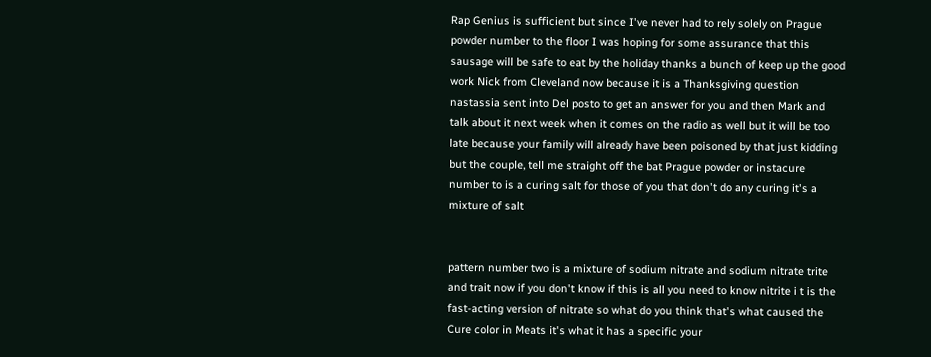Rap Genius is sufficient but since I've never had to rely solely on Prague powder number to the floor I was hoping for some assurance that this sausage will be safe to eat by the holiday thanks a bunch of keep up the good work Nick from Cleveland now because it is a Thanksgiving question nastassia sent into Del posto to get an answer for you and then Mark and talk about it next week when it comes on the radio as well but it will be too late because your family will already have been poisoned by that just kidding but the couple, tell me straight off the bat Prague powder or instacure number to is a curing salt for those of you that don't do any curing it's a mixture of salt


pattern number two is a mixture of sodium nitrate and sodium nitrate trite and trait now if you don't know if this is all you need to know nitrite i t is the fast-acting version of nitrate so what do you think that's what caused the Cure color in Meats it's what it has a specific your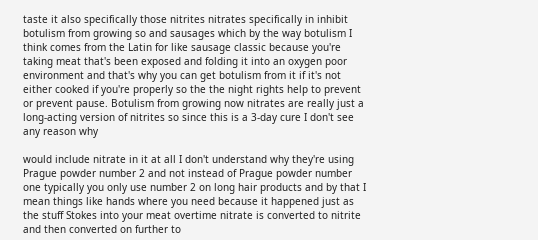taste it also specifically those nitrites nitrates specifically in inhibit botulism from growing so and sausages which by the way botulism I think comes from the Latin for like sausage classic because you're taking meat that's been exposed and folding it into an oxygen poor environment and that's why you can get botulism from it if it's not either cooked if you're properly so the the night rights help to prevent or prevent pause. Botulism from growing now nitrates are really just a long-acting version of nitrites so since this is a 3-day cure I don't see any reason why

would include nitrate in it at all I don't understand why they're using Prague powder number 2 and not instead of Prague powder number one typically you only use number 2 on long hair products and by that I mean things like hands where you need because it happened just as the stuff Stokes into your meat overtime nitrate is converted to nitrite and then converted on further to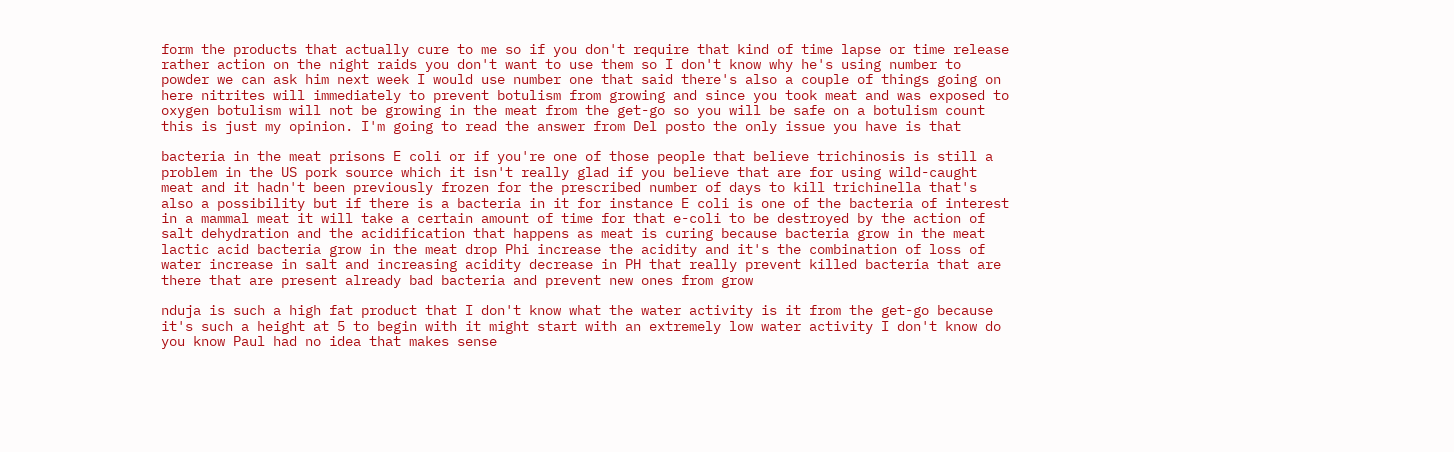form the products that actually cure to me so if you don't require that kind of time lapse or time release rather action on the night raids you don't want to use them so I don't know why he's using number to powder we can ask him next week I would use number one that said there's also a couple of things going on here nitrites will immediately to prevent botulism from growing and since you took meat and was exposed to oxygen botulism will not be growing in the meat from the get-go so you will be safe on a botulism count this is just my opinion. I'm going to read the answer from Del posto the only issue you have is that

bacteria in the meat prisons E coli or if you're one of those people that believe trichinosis is still a problem in the US pork source which it isn't really glad if you believe that are for using wild-caught meat and it hadn't been previously frozen for the prescribed number of days to kill trichinella that's also a possibility but if there is a bacteria in it for instance E coli is one of the bacteria of interest in a mammal meat it will take a certain amount of time for that e-coli to be destroyed by the action of salt dehydration and the acidification that happens as meat is curing because bacteria grow in the meat lactic acid bacteria grow in the meat drop Phi increase the acidity and it's the combination of loss of water increase in salt and increasing acidity decrease in PH that really prevent killed bacteria that are there that are present already bad bacteria and prevent new ones from grow

nduja is such a high fat product that I don't know what the water activity is it from the get-go because it's such a height at 5 to begin with it might start with an extremely low water activity I don't know do you know Paul had no idea that makes sense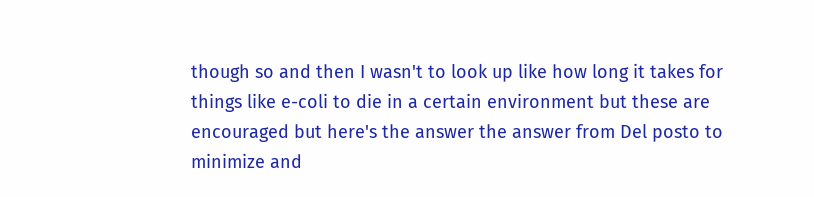though so and then I wasn't to look up like how long it takes for things like e-coli to die in a certain environment but these are encouraged but here's the answer the answer from Del posto to minimize and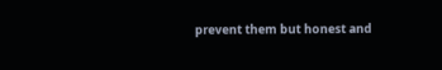prevent them but honest and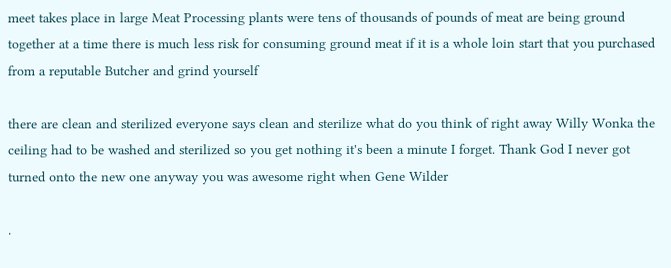meet takes place in large Meat Processing plants were tens of thousands of pounds of meat are being ground together at a time there is much less risk for consuming ground meat if it is a whole loin start that you purchased from a reputable Butcher and grind yourself

there are clean and sterilized everyone says clean and sterilize what do you think of right away Willy Wonka the ceiling had to be washed and sterilized so you get nothing it's been a minute I forget. Thank God I never got turned onto the new one anyway you was awesome right when Gene Wilder

.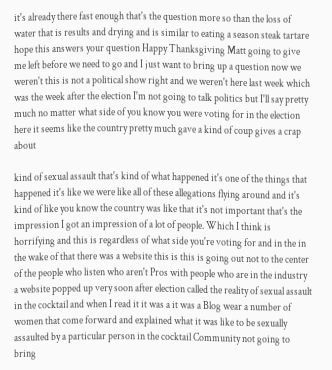it's already there fast enough that's the question more so than the loss of water that is results and drying and is similar to eating a season steak tartare hope this answers your question Happy Thanksgiving Matt going to give me left before we need to go and I just want to bring up a question now we weren't this is not a political show right and we weren't here last week which was the week after the election I'm not going to talk politics but I'll say pretty much no matter what side of you know you were voting for in the election here it seems like the country pretty much gave a kind of coup gives a crap about

kind of sexual assault that's kind of what happened it's one of the things that happened it's like we were like all of these allegations flying around and it's kind of like you know the country was like that it's not important that's the impression I got an impression of a lot of people. Which I think is horrifying and this is regardless of what side you're voting for and in the in the wake of that there was a website this is this is going out not to the center of the people who listen who aren't Pros with people who are in the industry a website popped up very soon after election called the reality of sexual assault in the cocktail and when I read it it was a it was a Blog wear a number of women that come forward and explained what it was like to be sexually assaulted by a particular person in the cocktail Community not going to bring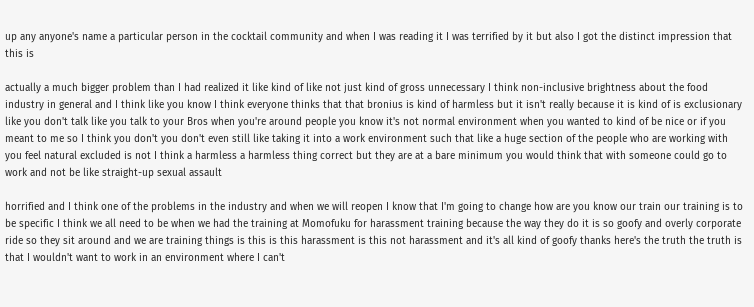up any anyone's name a particular person in the cocktail community and when I was reading it I was terrified by it but also I got the distinct impression that this is

actually a much bigger problem than I had realized it like kind of like not just kind of gross unnecessary I think non-inclusive brightness about the food industry in general and I think like you know I think everyone thinks that that bronius is kind of harmless but it isn't really because it is kind of is exclusionary like you don't talk like you talk to your Bros when you're around people you know it's not normal environment when you wanted to kind of be nice or if you meant to me so I think you don't you don't even still like taking it into a work environment such that like a huge section of the people who are working with you feel natural excluded is not I think a harmless a harmless thing correct but they are at a bare minimum you would think that with someone could go to work and not be like straight-up sexual assault

horrified and I think one of the problems in the industry and when we will reopen I know that I'm going to change how are you know our train our training is to be specific I think we all need to be when we had the training at Momofuku for harassment training because the way they do it is so goofy and overly corporate ride so they sit around and we are training things is this is this harassment is this not harassment and it's all kind of goofy thanks here's the truth the truth is that I wouldn't want to work in an environment where I can't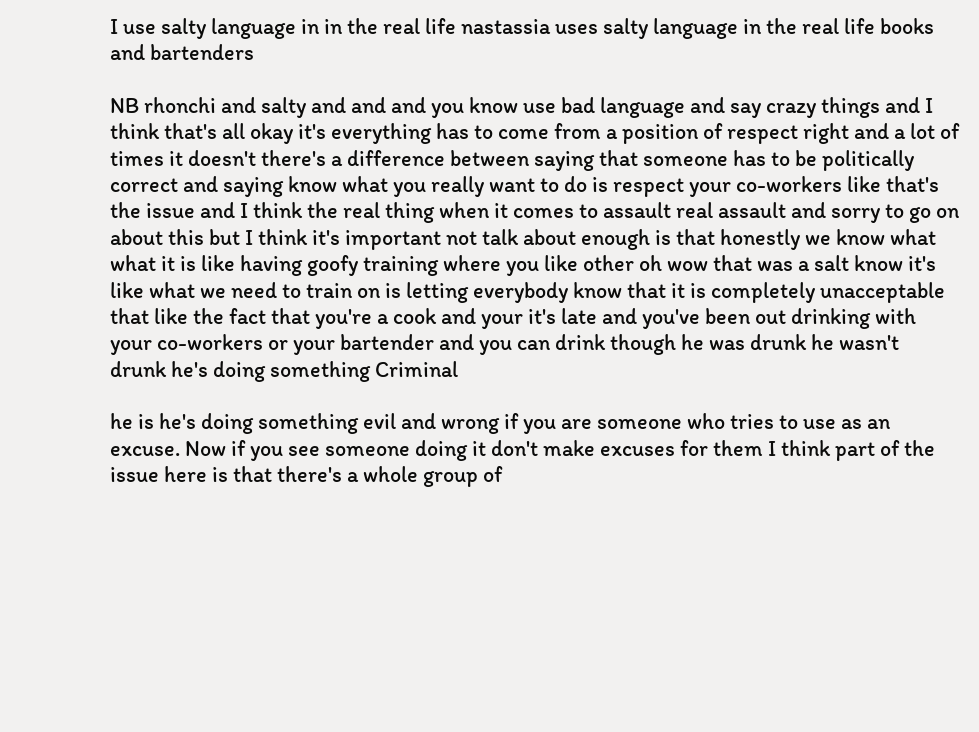I use salty language in in the real life nastassia uses salty language in the real life books and bartenders

NB rhonchi and salty and and and you know use bad language and say crazy things and I think that's all okay it's everything has to come from a position of respect right and a lot of times it doesn't there's a difference between saying that someone has to be politically correct and saying know what you really want to do is respect your co-workers like that's the issue and I think the real thing when it comes to assault real assault and sorry to go on about this but I think it's important not talk about enough is that honestly we know what what it is like having goofy training where you like other oh wow that was a salt know it's like what we need to train on is letting everybody know that it is completely unacceptable that like the fact that you're a cook and your it's late and you've been out drinking with your co-workers or your bartender and you can drink though he was drunk he wasn't drunk he's doing something Criminal

he is he's doing something evil and wrong if you are someone who tries to use as an excuse. Now if you see someone doing it don't make excuses for them I think part of the issue here is that there's a whole group of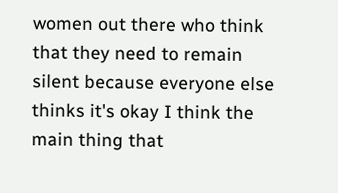women out there who think that they need to remain silent because everyone else thinks it's okay I think the main thing that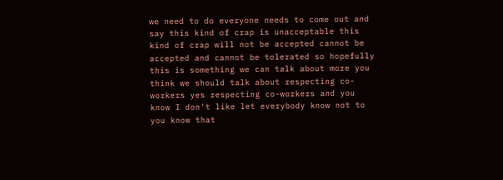we need to do everyone needs to come out and say this kind of crap is unacceptable this kind of crap will not be accepted cannot be accepted and cannot be tolerated so hopefully this is something we can talk about more you think we should talk about respecting co-workers yes respecting co-workers and you know I don't like let everybody know not to you know that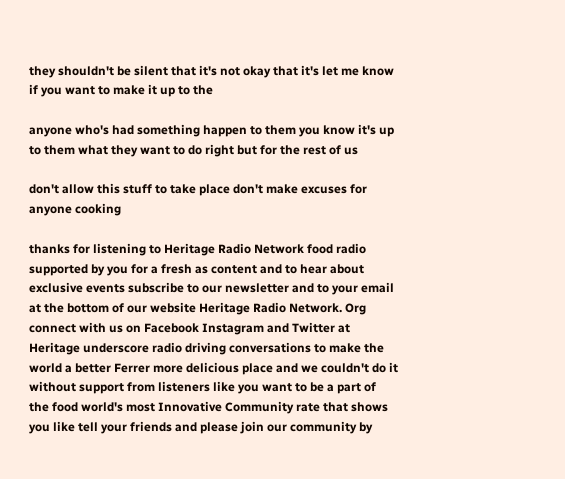they shouldn't be silent that it's not okay that it's let me know if you want to make it up to the

anyone who's had something happen to them you know it's up to them what they want to do right but for the rest of us

don't allow this stuff to take place don't make excuses for anyone cooking

thanks for listening to Heritage Radio Network food radio supported by you for a fresh as content and to hear about exclusive events subscribe to our newsletter and to your email at the bottom of our website Heritage Radio Network. Org connect with us on Facebook Instagram and Twitter at Heritage underscore radio driving conversations to make the world a better Ferrer more delicious place and we couldn't do it without support from listeners like you want to be a part of the food world's most Innovative Community rate that shows you like tell your friends and please join our community by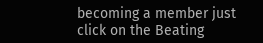becoming a member just click on the Beating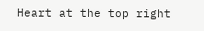Heart at the top right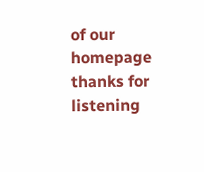of our homepage thanks for listening